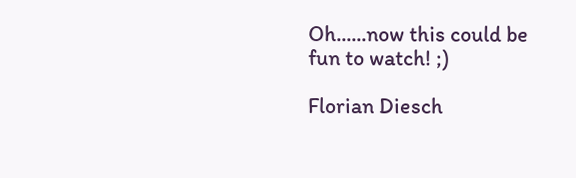Oh......now this could be fun to watch! ;)

Florian Diesch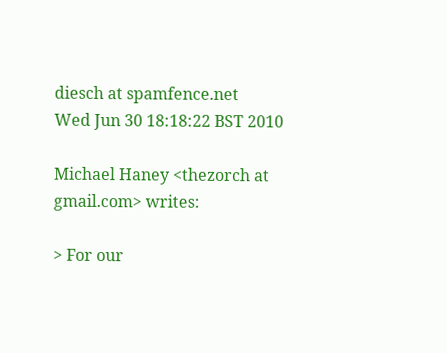diesch at spamfence.net
Wed Jun 30 18:18:22 BST 2010

Michael Haney <thezorch at gmail.com> writes:

> For our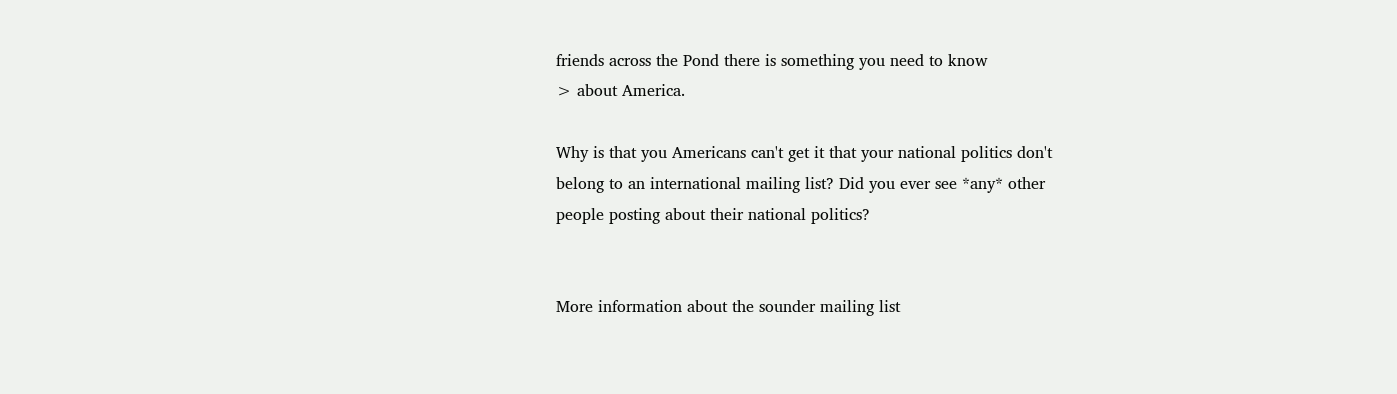friends across the Pond there is something you need to know
> about America.

Why is that you Americans can't get it that your national politics don't
belong to an international mailing list? Did you ever see *any* other
people posting about their national politics?


More information about the sounder mailing list